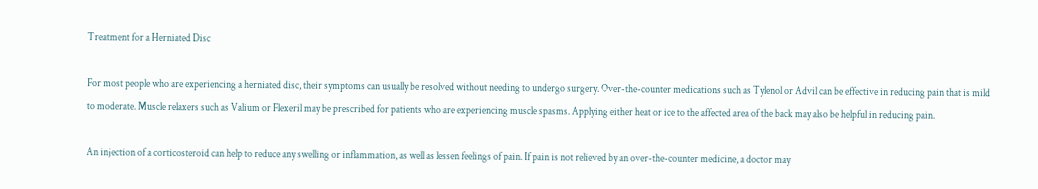Treatment for a Herniated Disc

For most people who are experiencing a herniated disc, their symptoms can usually be resolved without needing to undergo surgery. Over-the-counter medications such as Tylenol or Advil can be effective in reducing pain that is mild to moderate. Muscle relaxers such as Valium or Flexeril may be prescribed for patients who are experiencing muscle spasms. Applying either heat or ice to the affected area of the back may also be helpful in reducing pain.

An injection of a corticosteroid can help to reduce any swelling or inflammation, as well as lessen feelings of pain. If pain is not relieved by an over-the-counter medicine, a doctor may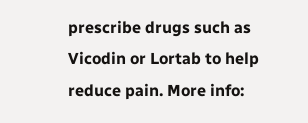prescribe drugs such as Vicodin or Lortab to help reduce pain. More info: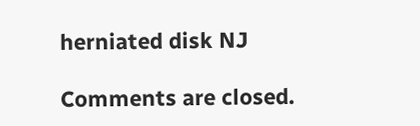herniated disk NJ

Comments are closed.